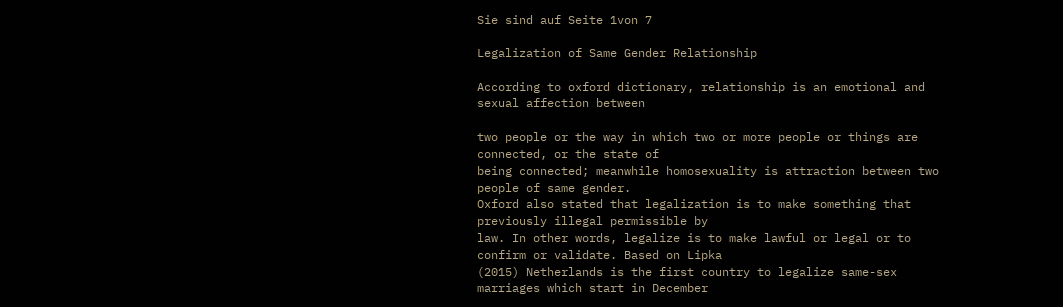Sie sind auf Seite 1von 7

Legalization of Same Gender Relationship

According to oxford dictionary, relationship is an emotional and sexual affection between

two people or the way in which two or more people or things are connected, or the state of
being connected; meanwhile homosexuality is attraction between two people of same gender.
Oxford also stated that legalization is to make something that previously illegal permissible by
law. In other words, legalize is to make lawful or legal or to confirm or validate. Based on Lipka
(2015) Netherlands is the first country to legalize same-sex marriages which start in December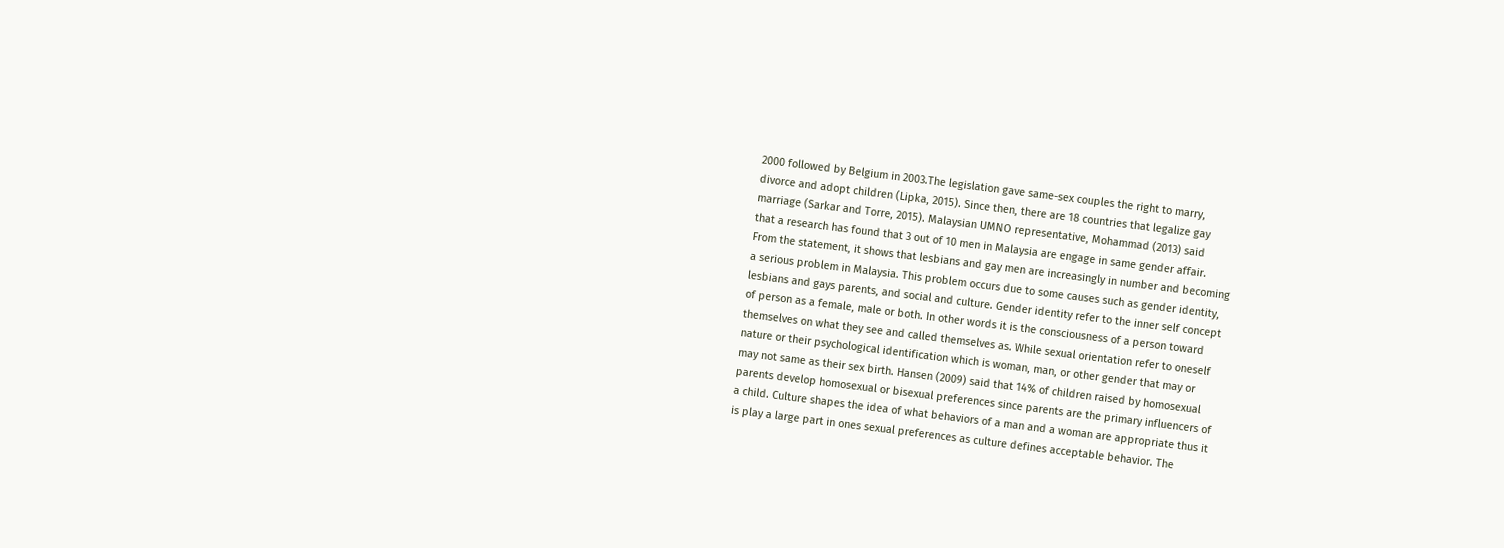2000 followed by Belgium in 2003.The legislation gave same-sex couples the right to marry,
divorce and adopt children (Lipka, 2015). Since then, there are 18 countries that legalize gay
marriage (Sarkar and Torre, 2015). Malaysian UMNO representative, Mohammad (2013) said
that a research has found that 3 out of 10 men in Malaysia are engage in same gender affair.
From the statement, it shows that lesbians and gay men are increasingly in number and becoming
a serious problem in Malaysia. This problem occurs due to some causes such as gender identity,
lesbians and gays parents, and social and culture. Gender identity refer to the inner self concept
of person as a female, male or both. In other words it is the consciousness of a person toward
themselves on what they see and called themselves as. While sexual orientation refer to oneself
nature or their psychological identification which is woman, man, or other gender that may or
may not same as their sex birth. Hansen (2009) said that 14% of children raised by homosexual
parents develop homosexual or bisexual preferences since parents are the primary influencers of
a child. Culture shapes the idea of what behaviors of a man and a woman are appropriate thus it
is play a large part in ones sexual preferences as culture defines acceptable behavior. The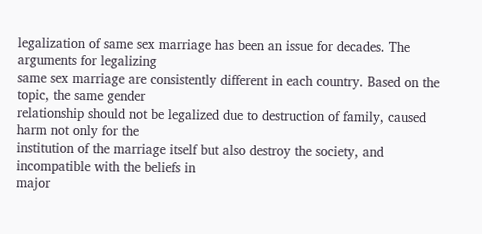legalization of same sex marriage has been an issue for decades. The arguments for legalizing
same sex marriage are consistently different in each country. Based on the topic, the same gender
relationship should not be legalized due to destruction of family, caused harm not only for the
institution of the marriage itself but also destroy the society, and incompatible with the beliefs in
major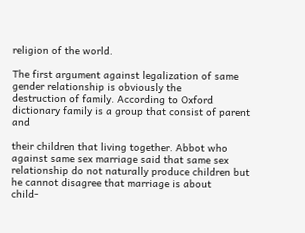religion of the world.

The first argument against legalization of same gender relationship is obviously the
destruction of family. According to Oxford dictionary family is a group that consist of parent and

their children that living together. Abbot who against same sex marriage said that same sex
relationship do not naturally produce children but he cannot disagree that marriage is about
child-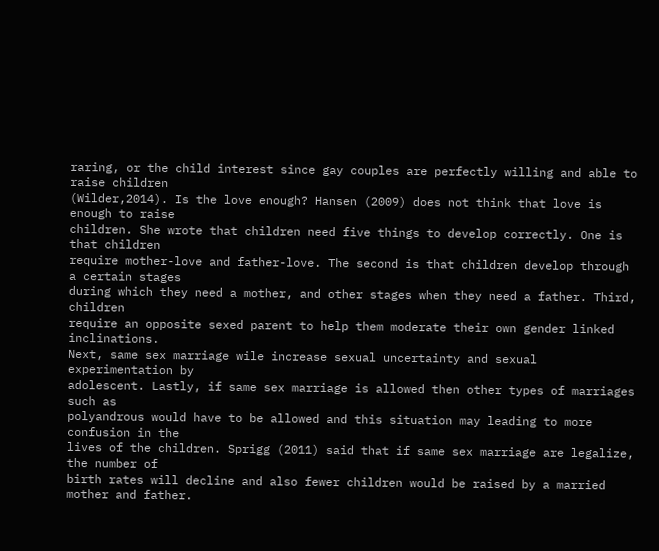raring, or the child interest since gay couples are perfectly willing and able to raise children
(Wilder,2014). Is the love enough? Hansen (2009) does not think that love is enough to raise
children. She wrote that children need five things to develop correctly. One is that children
require mother-love and father-love. The second is that children develop through a certain stages
during which they need a mother, and other stages when they need a father. Third, children
require an opposite sexed parent to help them moderate their own gender linked inclinations.
Next, same sex marriage wile increase sexual uncertainty and sexual experimentation by
adolescent. Lastly, if same sex marriage is allowed then other types of marriages such as
polyandrous would have to be allowed and this situation may leading to more confusion in the
lives of the children. Sprigg (2011) said that if same sex marriage are legalize, the number of
birth rates will decline and also fewer children would be raised by a married mother and father.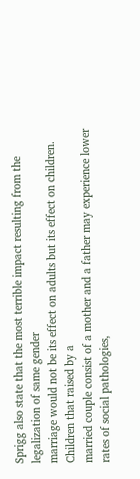Sprigg also state that the most terrible impact resulting from the legalization of same gender
marriage would not be its effect on adults but its effect on children. Children that raised by a
married couple consist of a mother and a father may experience lower rates of social pathologies,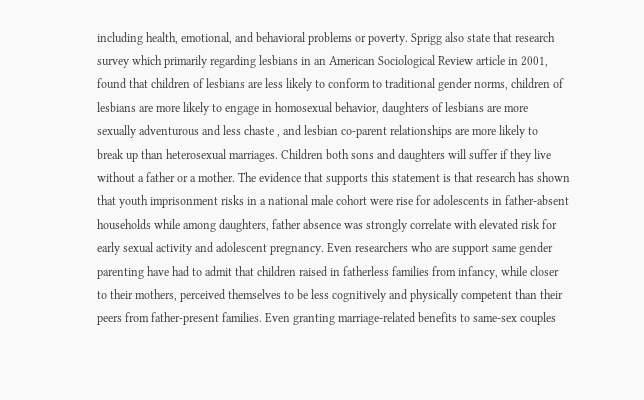including health, emotional, and behavioral problems or poverty. Sprigg also state that research
survey which primarily regarding lesbians in an American Sociological Review article in 2001,
found that children of lesbians are less likely to conform to traditional gender norms, children of
lesbians are more likely to engage in homosexual behavior, daughters of lesbians are more
sexually adventurous and less chaste , and lesbian co-parent relationships are more likely to
break up than heterosexual marriages. Children both sons and daughters will suffer if they live
without a father or a mother. The evidence that supports this statement is that research has shown
that youth imprisonment risks in a national male cohort were rise for adolescents in father-absent
households while among daughters, father absence was strongly correlate with elevated risk for
early sexual activity and adolescent pregnancy. Even researchers who are support same gender
parenting have had to admit that children raised in fatherless families from infancy, while closer
to their mothers, perceived themselves to be less cognitively and physically competent than their
peers from father-present families. Even granting marriage-related benefits to same-sex couples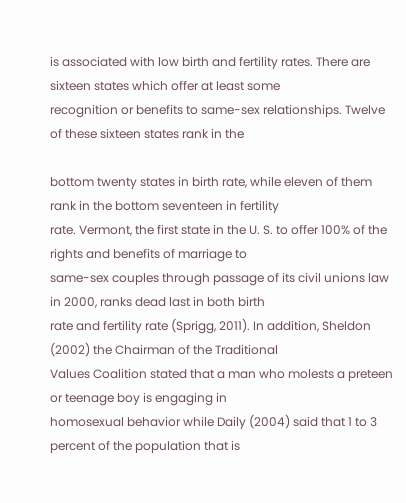is associated with low birth and fertility rates. There are sixteen states which offer at least some
recognition or benefits to same-sex relationships. Twelve of these sixteen states rank in the

bottom twenty states in birth rate, while eleven of them rank in the bottom seventeen in fertility
rate. Vermont, the first state in the U. S. to offer 100% of the rights and benefits of marriage to
same-sex couples through passage of its civil unions law in 2000, ranks dead last in both birth
rate and fertility rate (Sprigg, 2011). In addition, Sheldon (2002) the Chairman of the Traditional
Values Coalition stated that a man who molests a preteen or teenage boy is engaging in
homosexual behavior while Daily (2004) said that 1 to 3 percent of the population that is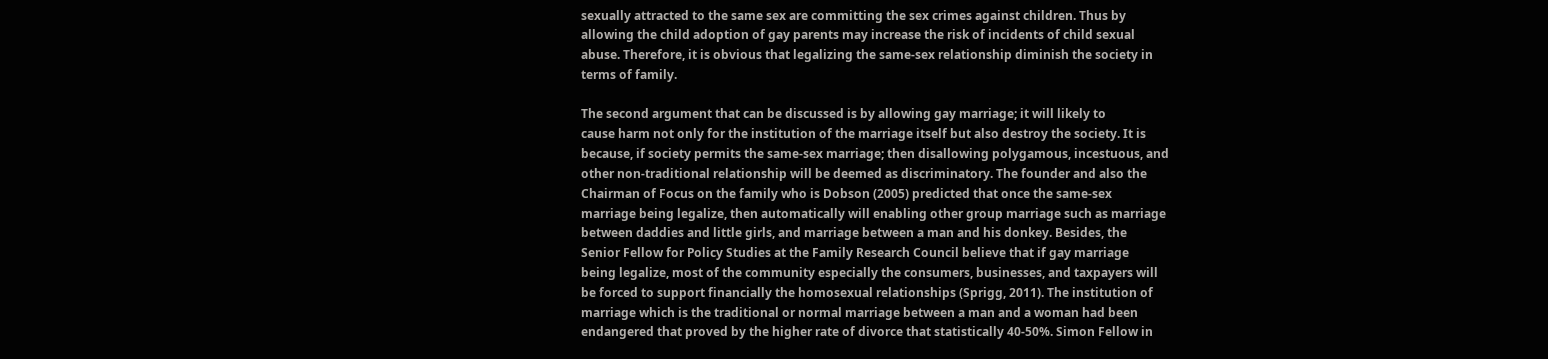sexually attracted to the same sex are committing the sex crimes against children. Thus by
allowing the child adoption of gay parents may increase the risk of incidents of child sexual
abuse. Therefore, it is obvious that legalizing the same-sex relationship diminish the society in
terms of family.

The second argument that can be discussed is by allowing gay marriage; it will likely to
cause harm not only for the institution of the marriage itself but also destroy the society. It is
because, if society permits the same-sex marriage; then disallowing polygamous, incestuous, and
other non-traditional relationship will be deemed as discriminatory. The founder and also the
Chairman of Focus on the family who is Dobson (2005) predicted that once the same-sex
marriage being legalize, then automatically will enabling other group marriage such as marriage
between daddies and little girls, and marriage between a man and his donkey. Besides, the
Senior Fellow for Policy Studies at the Family Research Council believe that if gay marriage
being legalize, most of the community especially the consumers, businesses, and taxpayers will
be forced to support financially the homosexual relationships (Sprigg, 2011). The institution of
marriage which is the traditional or normal marriage between a man and a woman had been
endangered that proved by the higher rate of divorce that statistically 40-50%. Simon Fellow in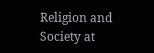Religion and Society at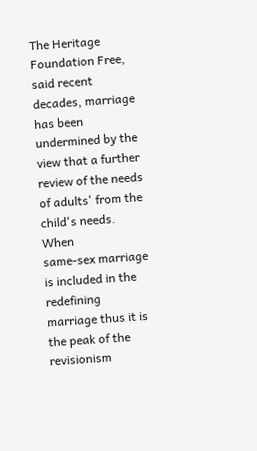The Heritage Foundation Free, said recent decades, marriage has been
undermined by the view that a further review of the needs of adults' from the child's needs. When
same-sex marriage is included in the redefining marriage thus it is the peak of the revisionism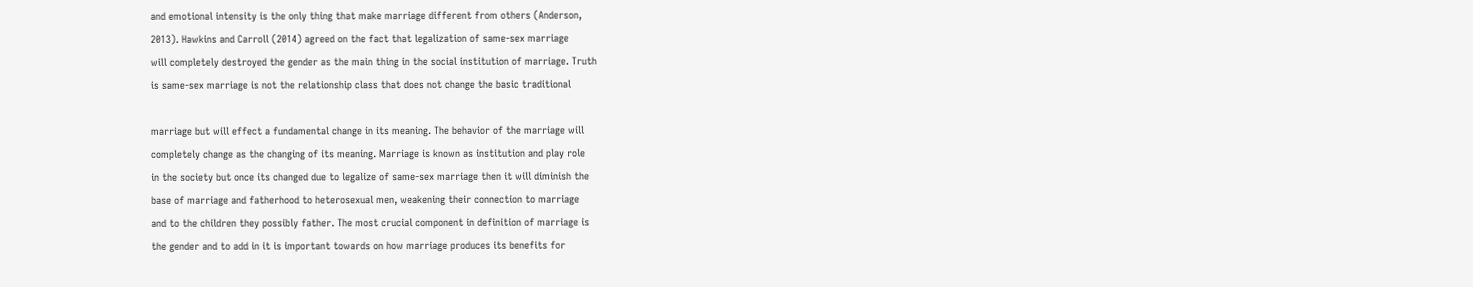and emotional intensity is the only thing that make marriage different from others (Anderson,
2013). Hawkins and Carroll (2014) agreed on the fact that legalization of same-sex marriage
will completely destroyed the gender as the main thing in the social institution of marriage. Truth
is same-sex marriage is not the relationship class that does not change the basic traditional

marriage but will effect a fundamental change in its meaning. The behavior of the marriage will
completely change as the changing of its meaning. Marriage is known as institution and play role
in the society but once its changed due to legalize of same-sex marriage then it will diminish the
base of marriage and fatherhood to heterosexual men, weakening their connection to marriage
and to the children they possibly father. The most crucial component in definition of marriage is
the gender and to add in it is important towards on how marriage produces its benefits for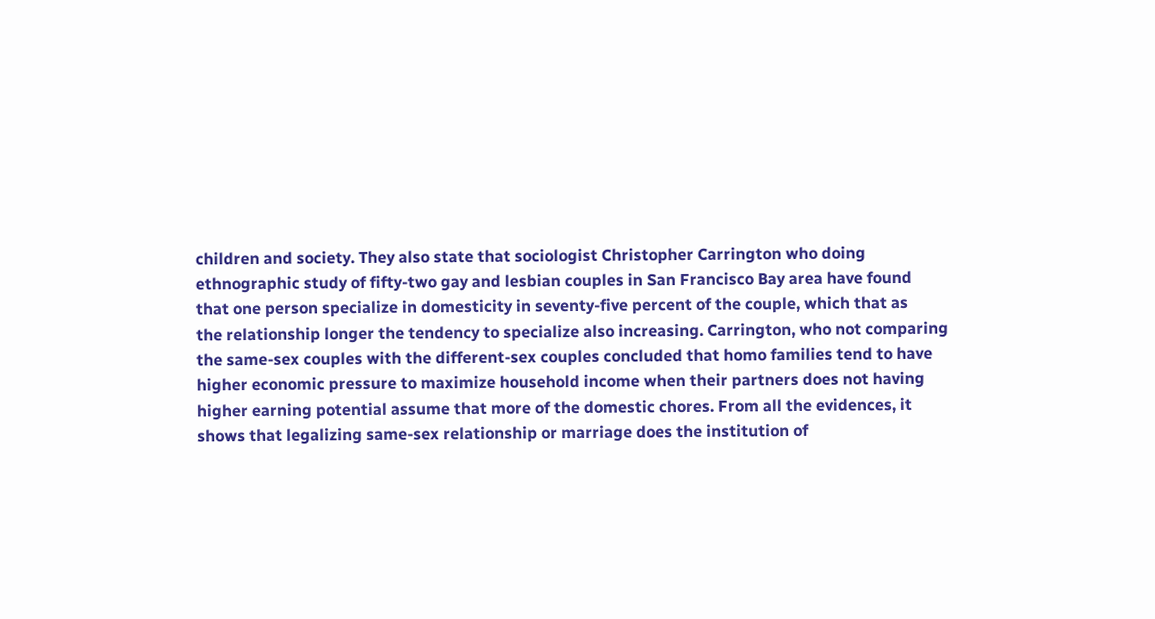children and society. They also state that sociologist Christopher Carrington who doing
ethnographic study of fifty-two gay and lesbian couples in San Francisco Bay area have found
that one person specialize in domesticity in seventy-five percent of the couple, which that as
the relationship longer the tendency to specialize also increasing. Carrington, who not comparing
the same-sex couples with the different-sex couples concluded that homo families tend to have
higher economic pressure to maximize household income when their partners does not having
higher earning potential assume that more of the domestic chores. From all the evidences, it
shows that legalizing same-sex relationship or marriage does the institution of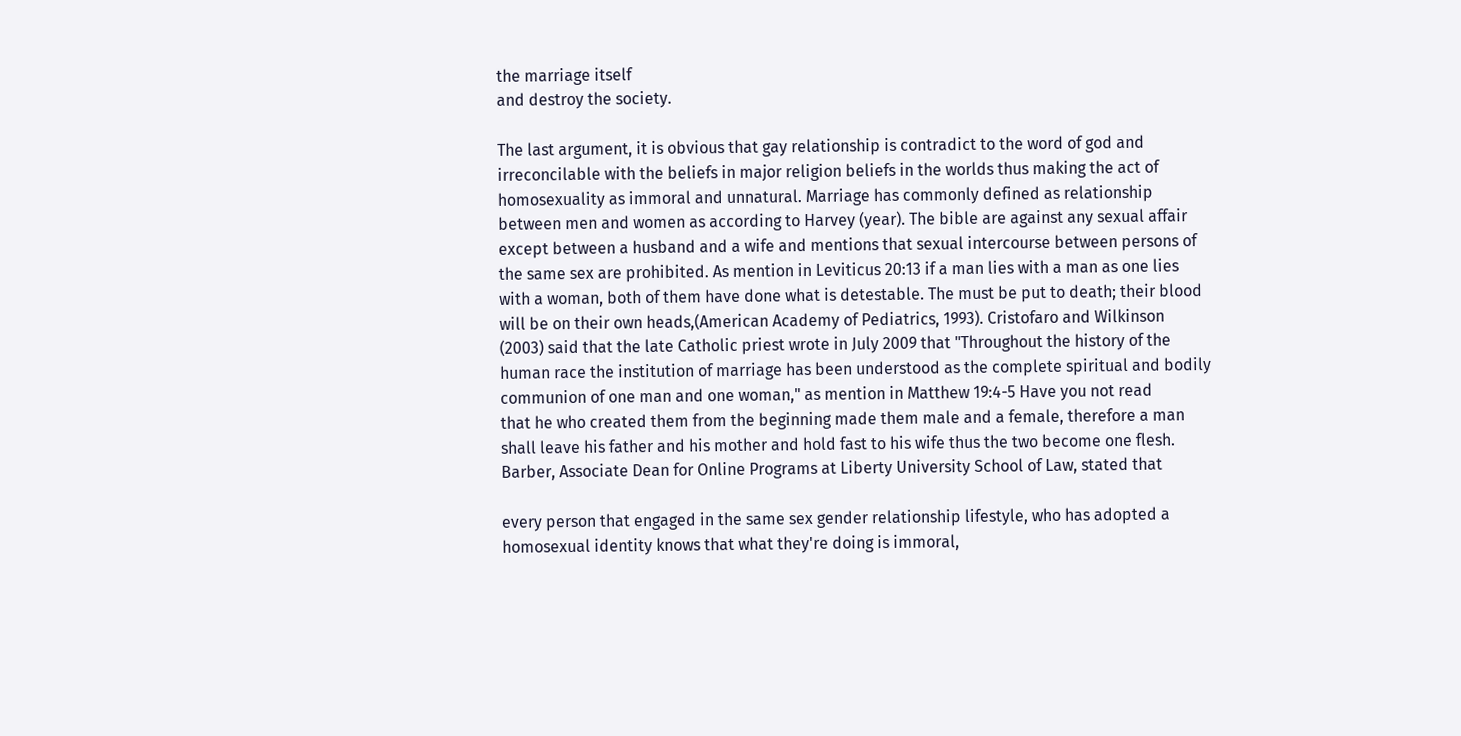the marriage itself
and destroy the society.

The last argument, it is obvious that gay relationship is contradict to the word of god and
irreconcilable with the beliefs in major religion beliefs in the worlds thus making the act of
homosexuality as immoral and unnatural. Marriage has commonly defined as relationship
between men and women as according to Harvey (year). The bible are against any sexual affair
except between a husband and a wife and mentions that sexual intercourse between persons of
the same sex are prohibited. As mention in Leviticus 20:13 if a man lies with a man as one lies
with a woman, both of them have done what is detestable. The must be put to death; their blood
will be on their own heads,(American Academy of Pediatrics, 1993). Cristofaro and Wilkinson
(2003) said that the late Catholic priest wrote in July 2009 that "Throughout the history of the
human race the institution of marriage has been understood as the complete spiritual and bodily
communion of one man and one woman," as mention in Matthew 19:4-5 Have you not read
that he who created them from the beginning made them male and a female, therefore a man
shall leave his father and his mother and hold fast to his wife thus the two become one flesh.
Barber, Associate Dean for Online Programs at Liberty University School of Law, stated that

every person that engaged in the same sex gender relationship lifestyle, who has adopted a
homosexual identity knows that what they're doing is immoral,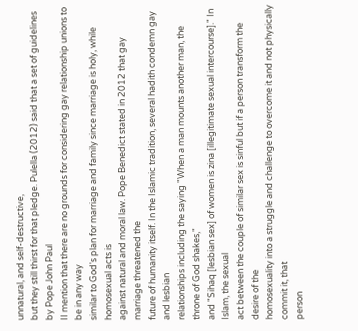unnatural, and self-destructive,
but they still thirst for that pledge. Pulella (2012) said that a set of guidelines by Pope John Paul
II mention that there are no grounds for considering gay relationship unions to be in any way
similar to God's plan for marriage and family since marriage is holy, while homosexual acts is
against natural and moral law. Pope Benedict stated in 2012 that gay marriage threatened the
future of humanity itself. In the Islamic tradition, several hadith condemn gay and lesbian
relationships including the saying "When a man mounts another man, the throne of God shakes,"
and "Sihaq [lesbian sex] of women is zina [illegitimate sexual intercourse]." In Islam, the sexual
act between the couple of similar sex is sinful but if a person transform the desire of the
homosexuality into a struggle and challenge to overcome it and not physically commit it, that
person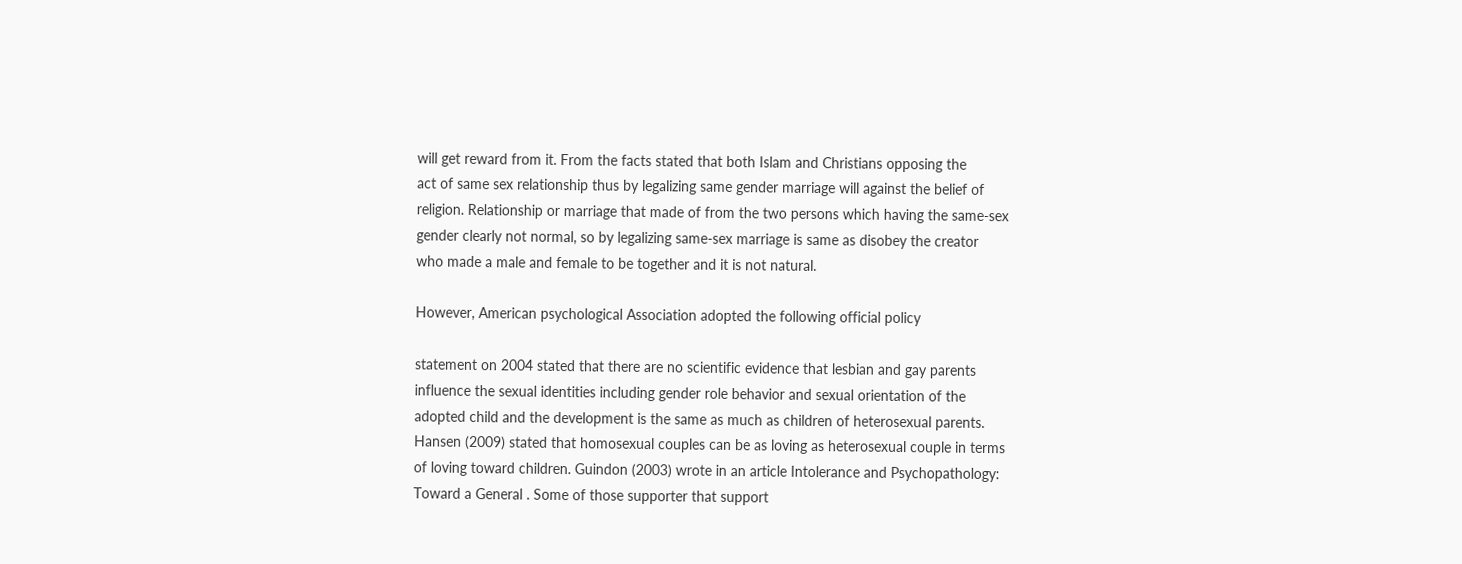will get reward from it. From the facts stated that both Islam and Christians opposing the
act of same sex relationship thus by legalizing same gender marriage will against the belief of
religion. Relationship or marriage that made of from the two persons which having the same-sex
gender clearly not normal, so by legalizing same-sex marriage is same as disobey the creator
who made a male and female to be together and it is not natural.

However, American psychological Association adopted the following official policy

statement on 2004 stated that there are no scientific evidence that lesbian and gay parents
influence the sexual identities including gender role behavior and sexual orientation of the
adopted child and the development is the same as much as children of heterosexual parents.
Hansen (2009) stated that homosexual couples can be as loving as heterosexual couple in terms
of loving toward children. Guindon (2003) wrote in an article Intolerance and Psychopathology:
Toward a General . Some of those supporter that support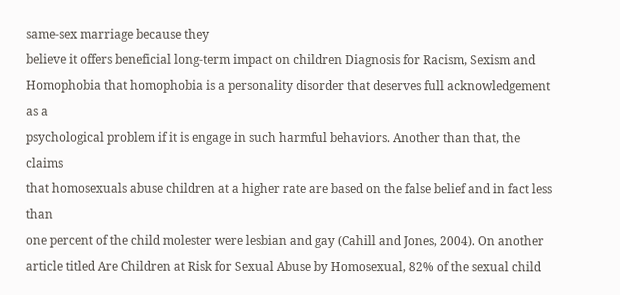same-sex marriage because they
believe it offers beneficial long-term impact on children Diagnosis for Racism, Sexism and
Homophobia that homophobia is a personality disorder that deserves full acknowledgement as a
psychological problem if it is engage in such harmful behaviors. Another than that, the claims
that homosexuals abuse children at a higher rate are based on the false belief and in fact less than
one percent of the child molester were lesbian and gay (Cahill and Jones, 2004). On another
article titled Are Children at Risk for Sexual Abuse by Homosexual, 82% of the sexual child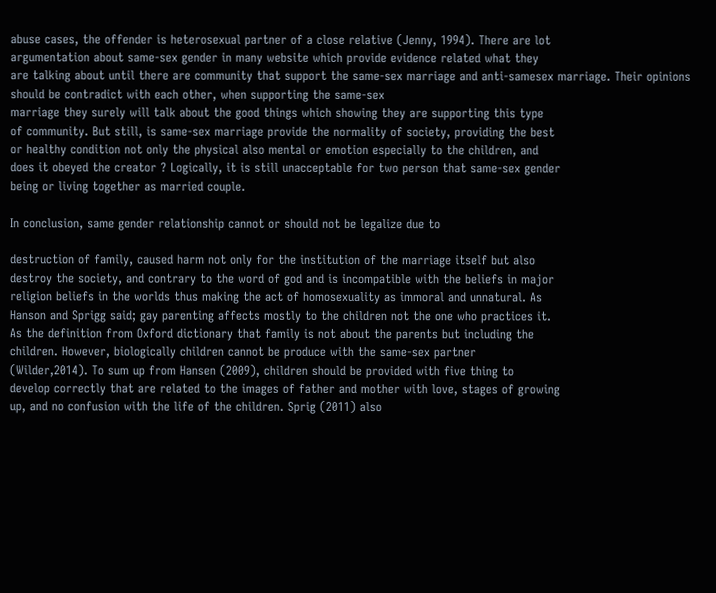abuse cases, the offender is heterosexual partner of a close relative (Jenny, 1994). There are lot
argumentation about same-sex gender in many website which provide evidence related what they
are talking about until there are community that support the same-sex marriage and anti-samesex marriage. Their opinions should be contradict with each other, when supporting the same-sex
marriage they surely will talk about the good things which showing they are supporting this type
of community. But still, is same-sex marriage provide the normality of society, providing the best
or healthy condition not only the physical also mental or emotion especially to the children, and
does it obeyed the creator ? Logically, it is still unacceptable for two person that same-sex gender
being or living together as married couple.

In conclusion, same gender relationship cannot or should not be legalize due to

destruction of family, caused harm not only for the institution of the marriage itself but also
destroy the society, and contrary to the word of god and is incompatible with the beliefs in major
religion beliefs in the worlds thus making the act of homosexuality as immoral and unnatural. As
Hanson and Sprigg said; gay parenting affects mostly to the children not the one who practices it.
As the definition from Oxford dictionary that family is not about the parents but including the
children. However, biologically children cannot be produce with the same-sex partner
(Wilder,2014). To sum up from Hansen (2009), children should be provided with five thing to
develop correctly that are related to the images of father and mother with love, stages of growing
up, and no confusion with the life of the children. Sprig (2011) also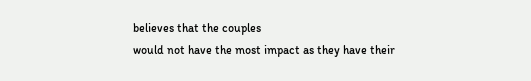believes that the couples
would not have the most impact as they have their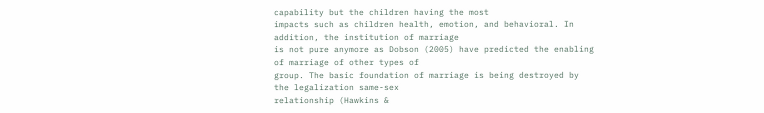capability but the children having the most
impacts such as children health, emotion, and behavioral. In addition, the institution of marriage
is not pure anymore as Dobson (2005) have predicted the enabling of marriage of other types of
group. The basic foundation of marriage is being destroyed by the legalization same-sex
relationship (Hawkins &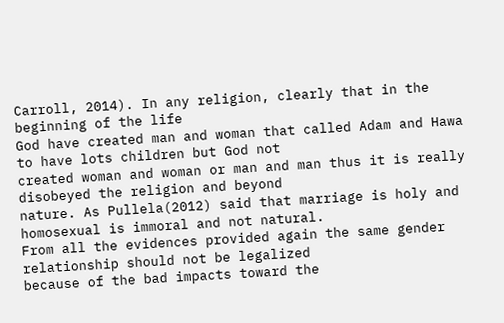Carroll, 2014). In any religion, clearly that in the beginning of the life
God have created man and woman that called Adam and Hawa to have lots children but God not
created woman and woman or man and man thus it is really disobeyed the religion and beyond
nature. As Pullela(2012) said that marriage is holy and homosexual is immoral and not natural.
From all the evidences provided again the same gender relationship should not be legalized
because of the bad impacts toward the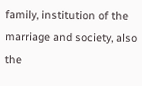family, institution of the marriage and society, also the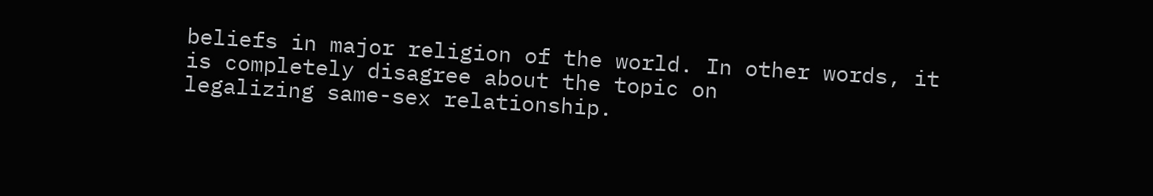beliefs in major religion of the world. In other words, it is completely disagree about the topic on
legalizing same-sex relationship.